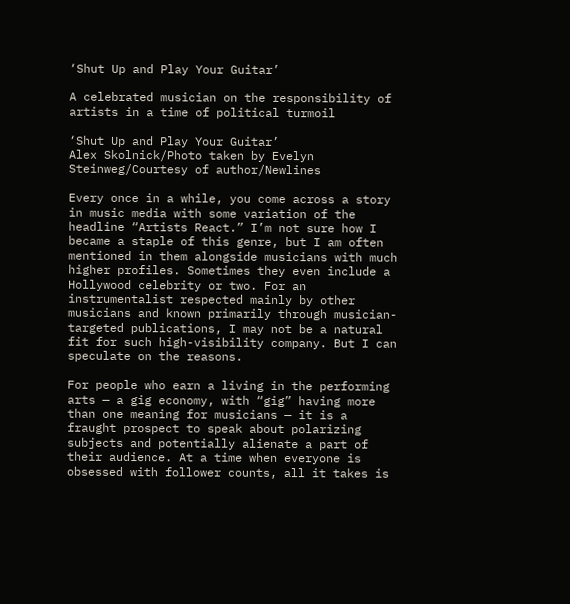‘Shut Up and Play Your Guitar’

A celebrated musician on the responsibility of artists in a time of political turmoil

‘Shut Up and Play Your Guitar’
Alex Skolnick/Photo taken by Evelyn Steinweg/Courtesy of author/Newlines

Every once in a while, you come across a story in music media with some variation of the headline “Artists React.” I’m not sure how I became a staple of this genre, but I am often mentioned in them alongside musicians with much higher profiles. Sometimes they even include a Hollywood celebrity or two. For an instrumentalist respected mainly by other musicians and known primarily through musician-targeted publications, I may not be a natural fit for such high-visibility company. But I can speculate on the reasons.

For people who earn a living in the performing arts — a gig economy, with “gig” having more than one meaning for musicians — it is a fraught prospect to speak about polarizing subjects and potentially alienate a part of their audience. At a time when everyone is obsessed with follower counts, all it takes is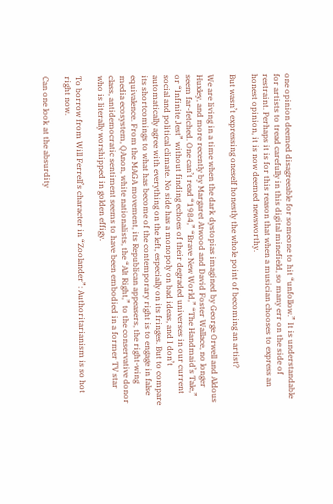one opinion deemed disagreeable for someone to hit “unfollow.” It is understandable for artists to tread carefully in this digital minefield, so many err on the side of restraint. Perhaps it is for this reason that when a musician chooses to express an honest opinion, it is now deemed newsworthy.

But wasn’t expressing oneself honestly the whole point of becoming an artist?

We are living in a time when the dark dystopias imagined by George Orwell and Aldous Huxley, and more recently by Margaret Atwood and David Foster Wallace, no longer seem far-fetched. One can’t read “1984,” “Brave New World,” “The Handmaid’s Tale,” or “Infinite Jest” without finding echoes of their degraded universes in our current social and political climate. No side has a monopoly on bad ideas, and I don’t automatically agree with everything on the left, especially on its fringes. But to compare its shortcomings to what has become of the contemporary right is to engage in false equivalence. From the MAGA movement, its Republican appeasers, the right-wing media ecosystem, QAnon, white nationalists, the “Alt Right,” to the conservative donor class, antidemocratic sentiment seems to have been embodied in a former TV star who is literally worshipped in golden effigy.

To borrow from Will Ferrell’s character in “Zoolander”: Authoritarianism is so hot right now.

Can one look at the absurdity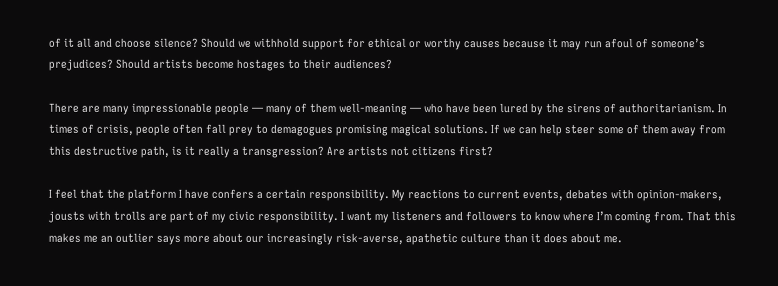of it all and choose silence? Should we withhold support for ethical or worthy causes because it may run afoul of someone’s prejudices? Should artists become hostages to their audiences?

There are many impressionable people — many of them well-meaning — who have been lured by the sirens of authoritarianism. In times of crisis, people often fall prey to demagogues promising magical solutions. If we can help steer some of them away from this destructive path, is it really a transgression? Are artists not citizens first?

I feel that the platform I have confers a certain responsibility. My reactions to current events, debates with opinion-makers, jousts with trolls are part of my civic responsibility. I want my listeners and followers to know where I’m coming from. That this makes me an outlier says more about our increasingly risk-averse, apathetic culture than it does about me.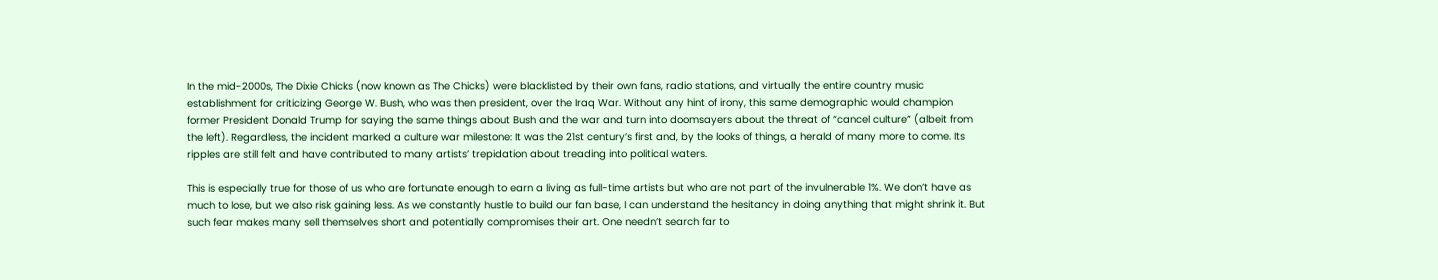In the mid-2000s, The Dixie Chicks (now known as The Chicks) were blacklisted by their own fans, radio stations, and virtually the entire country music establishment for criticizing George W. Bush, who was then president, over the Iraq War. Without any hint of irony, this same demographic would champion former President Donald Trump for saying the same things about Bush and the war and turn into doomsayers about the threat of “cancel culture” (albeit from the left). Regardless, the incident marked a culture war milestone: It was the 21st century’s first and, by the looks of things, a herald of many more to come. Its ripples are still felt and have contributed to many artists’ trepidation about treading into political waters.

This is especially true for those of us who are fortunate enough to earn a living as full-time artists but who are not part of the invulnerable 1%. We don’t have as much to lose, but we also risk gaining less. As we constantly hustle to build our fan base, I can understand the hesitancy in doing anything that might shrink it. But such fear makes many sell themselves short and potentially compromises their art. One needn’t search far to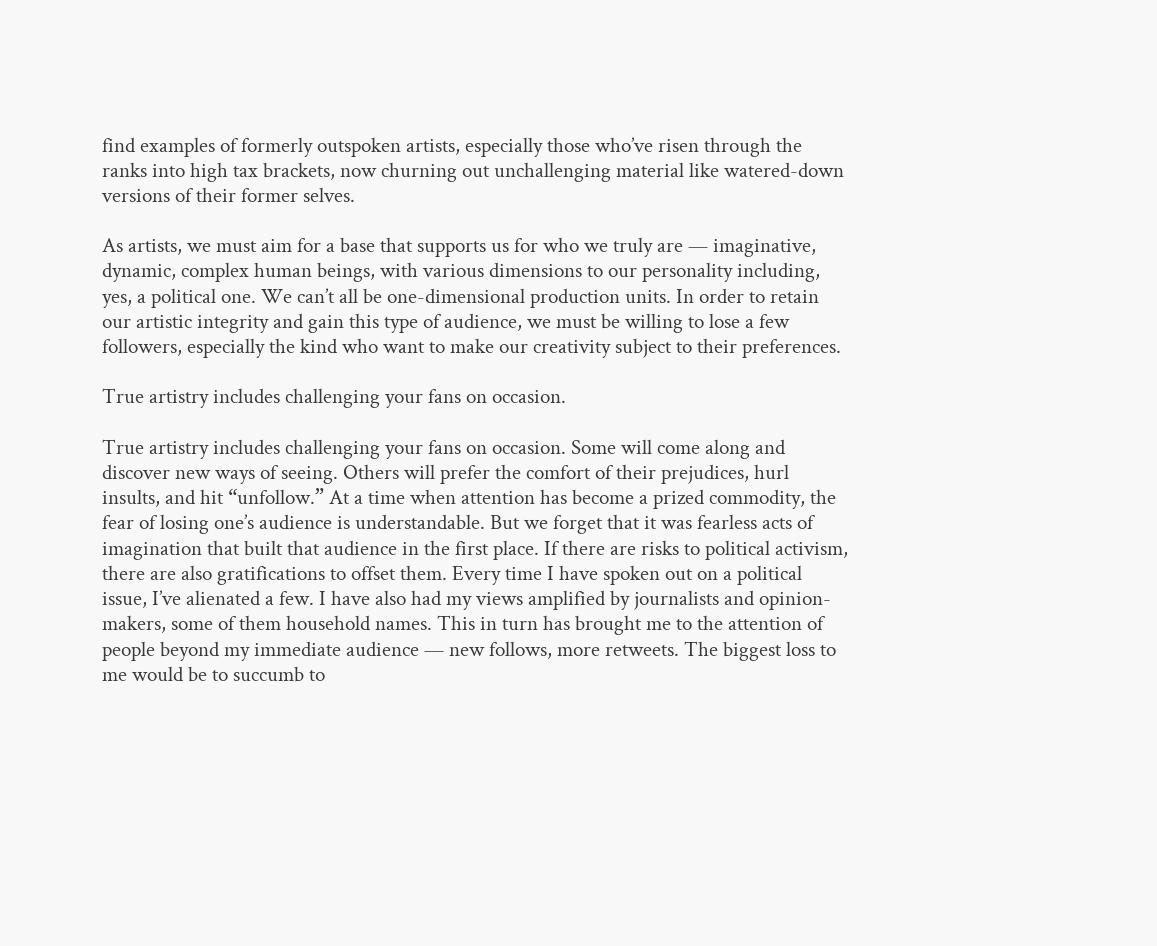find examples of formerly outspoken artists, especially those who’ve risen through the ranks into high tax brackets, now churning out unchallenging material like watered-down versions of their former selves.

As artists, we must aim for a base that supports us for who we truly are — imaginative, dynamic, complex human beings, with various dimensions to our personality including, yes, a political one. We can’t all be one-dimensional production units. In order to retain our artistic integrity and gain this type of audience, we must be willing to lose a few followers, especially the kind who want to make our creativity subject to their preferences.

True artistry includes challenging your fans on occasion.

True artistry includes challenging your fans on occasion. Some will come along and discover new ways of seeing. Others will prefer the comfort of their prejudices, hurl insults, and hit “unfollow.” At a time when attention has become a prized commodity, the fear of losing one’s audience is understandable. But we forget that it was fearless acts of imagination that built that audience in the first place. If there are risks to political activism, there are also gratifications to offset them. Every time I have spoken out on a political issue, I’ve alienated a few. I have also had my views amplified by journalists and opinion-makers, some of them household names. This in turn has brought me to the attention of people beyond my immediate audience — new follows, more retweets. The biggest loss to me would be to succumb to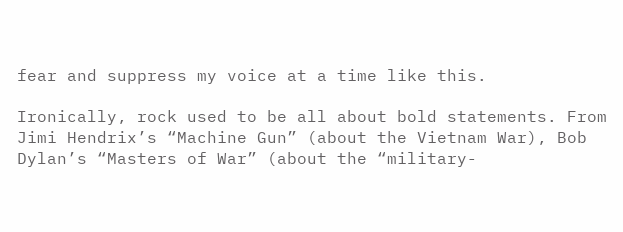fear and suppress my voice at a time like this.

Ironically, rock used to be all about bold statements. From Jimi Hendrix’s “Machine Gun” (about the Vietnam War), Bob Dylan’s “Masters of War” (about the “military-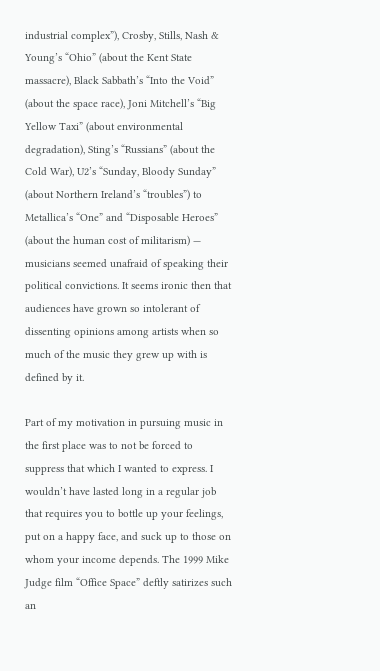industrial complex”), Crosby, Stills, Nash & Young’s “Ohio” (about the Kent State massacre), Black Sabbath’s “Into the Void” (about the space race), Joni Mitchell’s “Big Yellow Taxi” (about environmental degradation), Sting’s “Russians” (about the Cold War), U2’s “Sunday, Bloody Sunday” (about Northern Ireland’s “troubles”) to Metallica’s “One” and “Disposable Heroes” (about the human cost of militarism) — musicians seemed unafraid of speaking their political convictions. It seems ironic then that audiences have grown so intolerant of dissenting opinions among artists when so much of the music they grew up with is defined by it.

Part of my motivation in pursuing music in the first place was to not be forced to suppress that which I wanted to express. I wouldn’t have lasted long in a regular job that requires you to bottle up your feelings, put on a happy face, and suck up to those on whom your income depends. The 1999 Mike Judge film “Office Space” deftly satirizes such an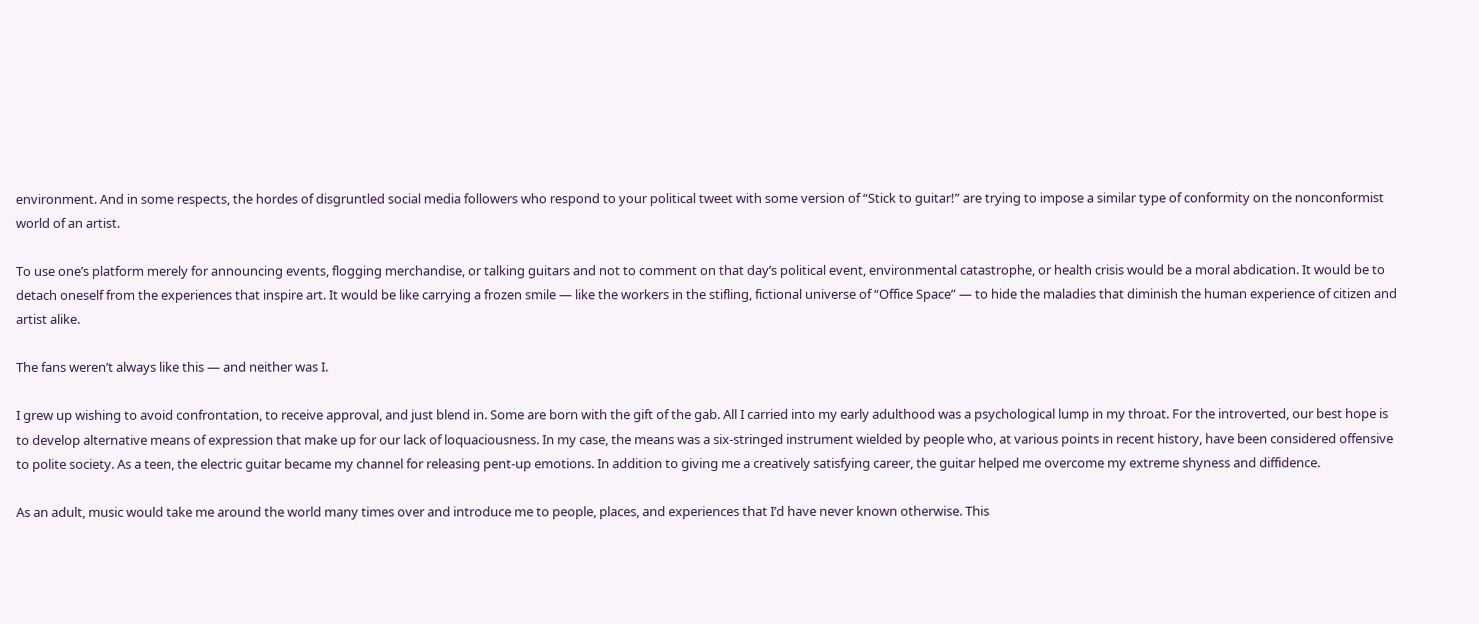environment. And in some respects, the hordes of disgruntled social media followers who respond to your political tweet with some version of “Stick to guitar!” are trying to impose a similar type of conformity on the nonconformist world of an artist.

To use one’s platform merely for announcing events, flogging merchandise, or talking guitars and not to comment on that day’s political event, environmental catastrophe, or health crisis would be a moral abdication. It would be to detach oneself from the experiences that inspire art. It would be like carrying a frozen smile — like the workers in the stifling, fictional universe of “Office Space” — to hide the maladies that diminish the human experience of citizen and artist alike.

The fans weren’t always like this — and neither was I.

I grew up wishing to avoid confrontation, to receive approval, and just blend in. Some are born with the gift of the gab. All I carried into my early adulthood was a psychological lump in my throat. For the introverted, our best hope is to develop alternative means of expression that make up for our lack of loquaciousness. In my case, the means was a six-stringed instrument wielded by people who, at various points in recent history, have been considered offensive to polite society. As a teen, the electric guitar became my channel for releasing pent-up emotions. In addition to giving me a creatively satisfying career, the guitar helped me overcome my extreme shyness and diffidence.

As an adult, music would take me around the world many times over and introduce me to people, places, and experiences that I’d have never known otherwise. This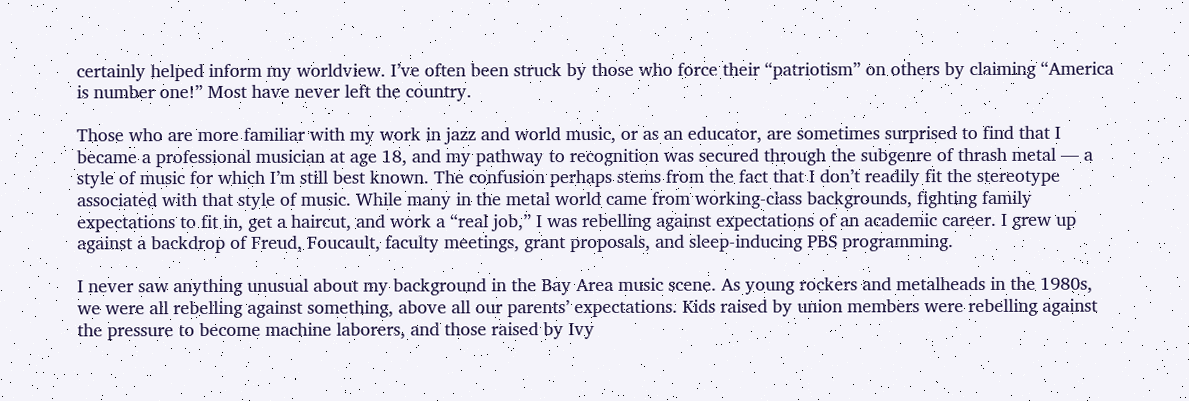certainly helped inform my worldview. I’ve often been struck by those who force their “patriotism” on others by claiming “America is number one!” Most have never left the country.

Those who are more familiar with my work in jazz and world music, or as an educator, are sometimes surprised to find that I became a professional musician at age 18, and my pathway to recognition was secured through the subgenre of thrash metal — a style of music for which I’m still best known. The confusion perhaps stems from the fact that I don’t readily fit the stereotype associated with that style of music. While many in the metal world came from working-class backgrounds, fighting family expectations to fit in, get a haircut, and work a “real job,” I was rebelling against expectations of an academic career. I grew up against a backdrop of Freud, Foucault, faculty meetings, grant proposals, and sleep-inducing PBS programming.

I never saw anything unusual about my background in the Bay Area music scene. As young rockers and metalheads in the 1980s, we were all rebelling against something, above all our parents’ expectations. Kids raised by union members were rebelling against the pressure to become machine laborers, and those raised by Ivy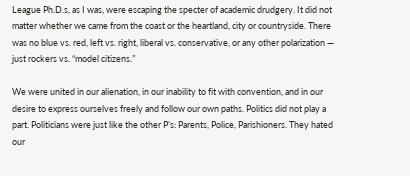League Ph.D.s, as I was, were escaping the specter of academic drudgery. It did not matter whether we came from the coast or the heartland, city or countryside. There was no blue vs. red, left vs. right, liberal vs. conservative, or any other polarization — just rockers vs. “model citizens.”

We were united in our alienation, in our inability to fit with convention, and in our desire to express ourselves freely and follow our own paths. Politics did not play a part. Politicians were just like the other P’s: Parents, Police, Parishioners. They hated our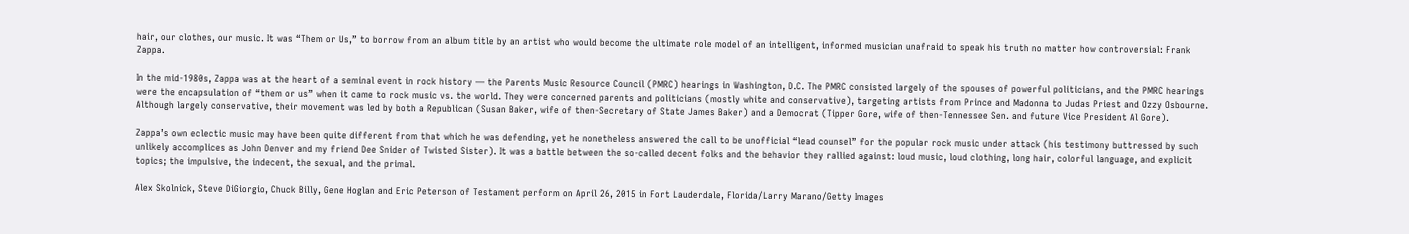hair, our clothes, our music. It was “Them or Us,” to borrow from an album title by an artist who would become the ultimate role model of an intelligent, informed musician unafraid to speak his truth no matter how controversial: Frank Zappa.

In the mid-1980s, Zappa was at the heart of a seminal event in rock history — the Parents Music Resource Council (PMRC) hearings in Washington, D.C. The PMRC consisted largely of the spouses of powerful politicians, and the PMRC hearings were the encapsulation of “them or us” when it came to rock music vs. the world. They were concerned parents and politicians (mostly white and conservative), targeting artists from Prince and Madonna to Judas Priest and Ozzy Osbourne. Although largely conservative, their movement was led by both a Republican (Susan Baker, wife of then-Secretary of State James Baker) and a Democrat (Tipper Gore, wife of then-Tennessee Sen. and future Vice President Al Gore).

Zappa’s own eclectic music may have been quite different from that which he was defending, yet he nonetheless answered the call to be unofficial “lead counsel” for the popular rock music under attack (his testimony buttressed by such unlikely accomplices as John Denver and my friend Dee Snider of Twisted Sister). It was a battle between the so-called decent folks and the behavior they rallied against: loud music, loud clothing, long hair, colorful language, and explicit topics; the impulsive, the indecent, the sexual, and the primal.

Alex Skolnick, Steve DiGiorgio, Chuck Billy, Gene Hoglan and Eric Peterson of Testament perform on April 26, 2015 in Fort Lauderdale, Florida/Larry Marano/Getty Images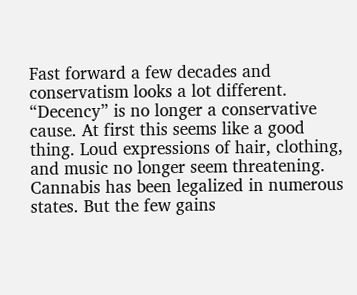Fast forward a few decades and conservatism looks a lot different. “Decency” is no longer a conservative cause. At first this seems like a good thing. Loud expressions of hair, clothing, and music no longer seem threatening. Cannabis has been legalized in numerous states. But the few gains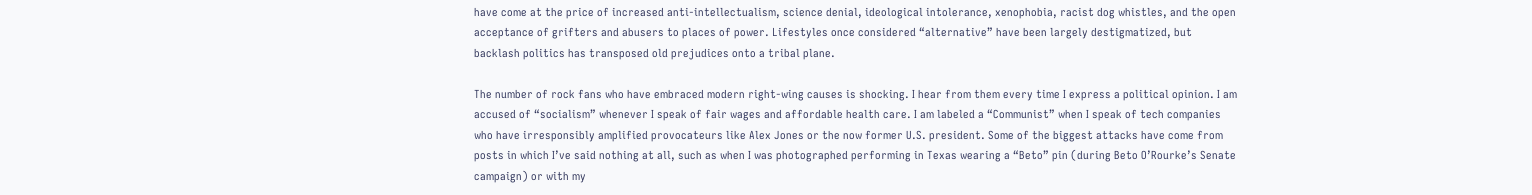have come at the price of increased anti-intellectualism, science denial, ideological intolerance, xenophobia, racist dog whistles, and the open acceptance of grifters and abusers to places of power. Lifestyles once considered “alternative” have been largely destigmatized, but backlash politics has transposed old prejudices onto a tribal plane.

The number of rock fans who have embraced modern right-wing causes is shocking. I hear from them every time I express a political opinion. I am accused of “socialism” whenever I speak of fair wages and affordable health care. I am labeled a “Communist” when I speak of tech companies who have irresponsibly amplified provocateurs like Alex Jones or the now former U.S. president. Some of the biggest attacks have come from posts in which I’ve said nothing at all, such as when I was photographed performing in Texas wearing a “Beto” pin (during Beto O’Rourke’s Senate campaign) or with my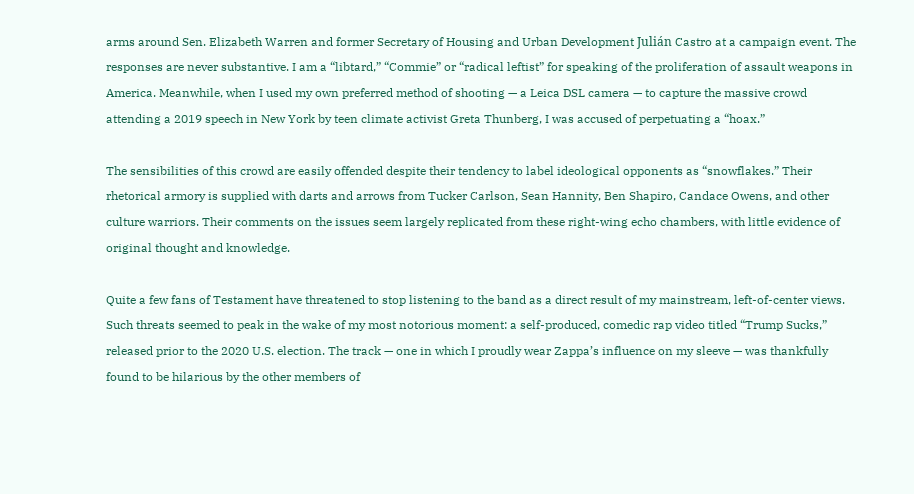arms around Sen. Elizabeth Warren and former Secretary of Housing and Urban Development Julián Castro at a campaign event. The responses are never substantive. I am a “libtard,” “Commie” or “radical leftist” for speaking of the proliferation of assault weapons in America. Meanwhile, when I used my own preferred method of shooting — a Leica DSL camera — to capture the massive crowd attending a 2019 speech in New York by teen climate activist Greta Thunberg, I was accused of perpetuating a “hoax.”

The sensibilities of this crowd are easily offended despite their tendency to label ideological opponents as “snowflakes.” Their rhetorical armory is supplied with darts and arrows from Tucker Carlson, Sean Hannity, Ben Shapiro, Candace Owens, and other culture warriors. Their comments on the issues seem largely replicated from these right-wing echo chambers, with little evidence of original thought and knowledge.

Quite a few fans of Testament have threatened to stop listening to the band as a direct result of my mainstream, left-of-center views. Such threats seemed to peak in the wake of my most notorious moment: a self-produced, comedic rap video titled “Trump Sucks,” released prior to the 2020 U.S. election. The track — one in which I proudly wear Zappa’s influence on my sleeve — was thankfully found to be hilarious by the other members of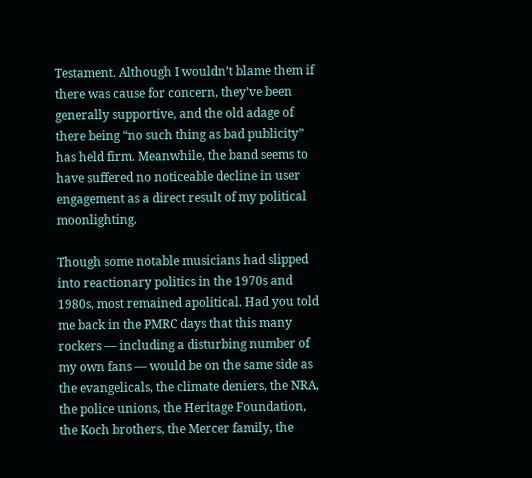Testament. Although I wouldn’t blame them if there was cause for concern, they’ve been generally supportive, and the old adage of there being “no such thing as bad publicity” has held firm. Meanwhile, the band seems to have suffered no noticeable decline in user engagement as a direct result of my political moonlighting.

Though some notable musicians had slipped into reactionary politics in the 1970s and 1980s, most remained apolitical. Had you told me back in the PMRC days that this many rockers — including a disturbing number of my own fans — would be on the same side as the evangelicals, the climate deniers, the NRA, the police unions, the Heritage Foundation, the Koch brothers, the Mercer family, the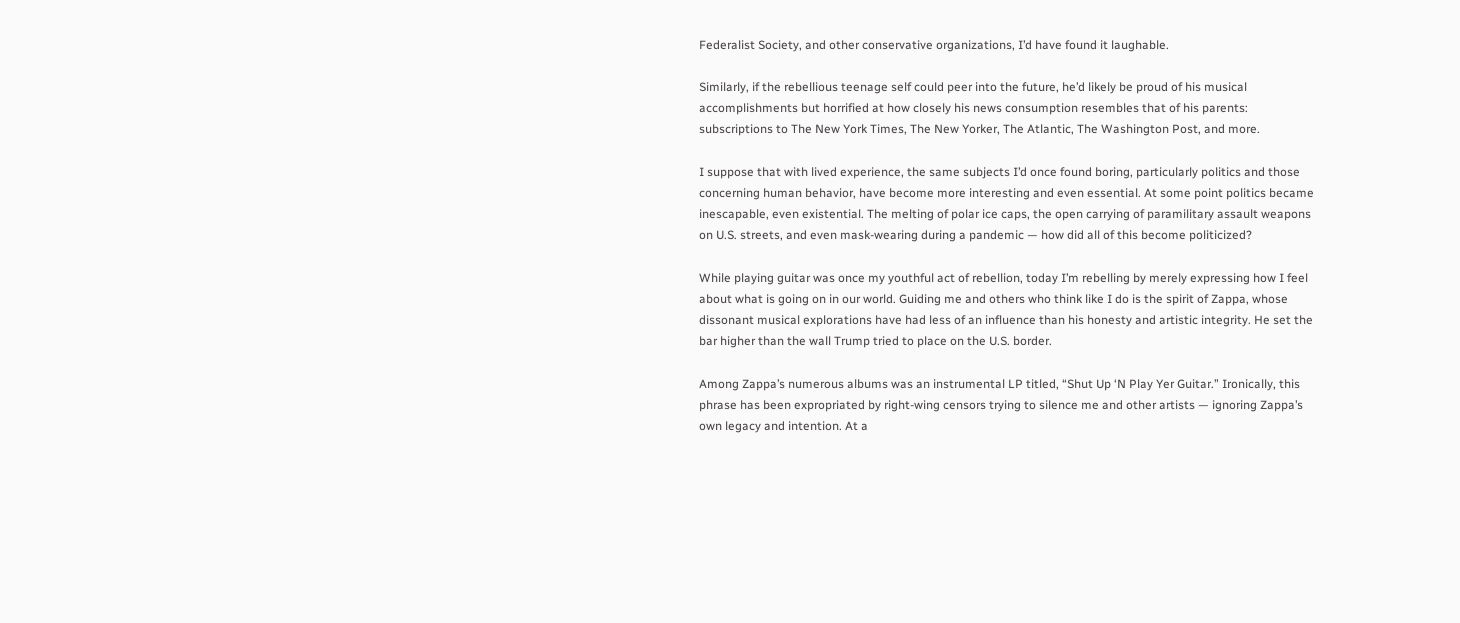Federalist Society, and other conservative organizations, I’d have found it laughable.

Similarly, if the rebellious teenage self could peer into the future, he’d likely be proud of his musical accomplishments but horrified at how closely his news consumption resembles that of his parents: subscriptions to The New York Times, The New Yorker, The Atlantic, The Washington Post, and more.

I suppose that with lived experience, the same subjects I’d once found boring, particularly politics and those concerning human behavior, have become more interesting and even essential. At some point politics became inescapable, even existential. The melting of polar ice caps, the open carrying of paramilitary assault weapons on U.S. streets, and even mask-wearing during a pandemic — how did all of this become politicized?

While playing guitar was once my youthful act of rebellion, today I’m rebelling by merely expressing how I feel about what is going on in our world. Guiding me and others who think like I do is the spirit of Zappa, whose dissonant musical explorations have had less of an influence than his honesty and artistic integrity. He set the bar higher than the wall Trump tried to place on the U.S. border.

Among Zappa’s numerous albums was an instrumental LP titled, “Shut Up ‘N Play Yer Guitar.” Ironically, this phrase has been expropriated by right-wing censors trying to silence me and other artists — ignoring Zappa’s own legacy and intention. At a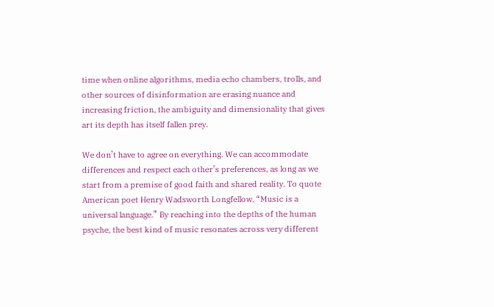time when online algorithms, media echo chambers, trolls, and other sources of disinformation are erasing nuance and increasing friction, the ambiguity and dimensionality that gives art its depth has itself fallen prey.

We don’t have to agree on everything. We can accommodate differences and respect each other’s preferences, as long as we start from a premise of good faith and shared reality. To quote American poet Henry Wadsworth Longfellow, “Music is a universal language.” By reaching into the depths of the human psyche, the best kind of music resonates across very different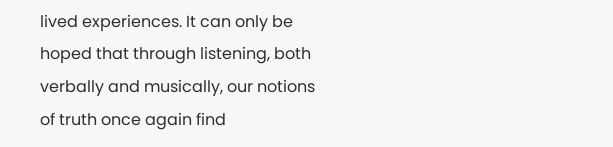lived experiences. It can only be hoped that through listening, both verbally and musically, our notions of truth once again find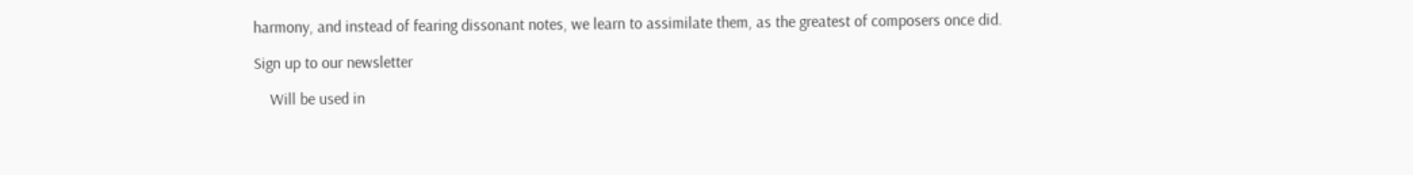harmony, and instead of fearing dissonant notes, we learn to assimilate them, as the greatest of composers once did.

Sign up to our newsletter

    Will be used in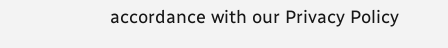accordance with our Privacy Policy